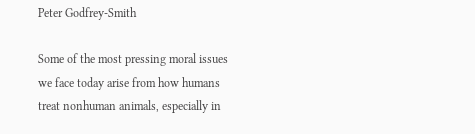Peter Godfrey-Smith

Some of the most pressing moral issues we face today arise from how humans treat nonhuman animals, especially in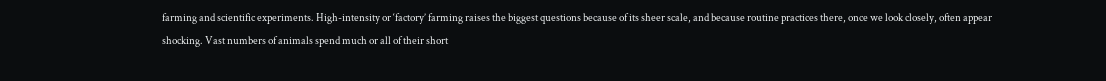farming and scientific experiments. High-intensity or ‘factory’ farming raises the biggest questions because of its sheer scale, and because routine practices there, once we look closely, often appear shocking. Vast numbers of animals spend much or all of their short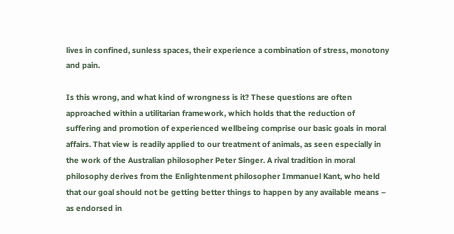lives in confined, sunless spaces, their experience a combination of stress, monotony and pain.

Is this wrong, and what kind of wrongness is it? These questions are often approached within a utilitarian framework, which holds that the reduction of suffering and promotion of experienced wellbeing comprise our basic goals in moral affairs. That view is readily applied to our treatment of animals, as seen especially in the work of the Australian philosopher Peter Singer. A rival tradition in moral philosophy derives from the Enlightenment philosopher Immanuel Kant, who held that our goal should not be getting better things to happen by any available means – as endorsed in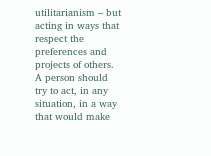utilitarianism – but acting in ways that respect the preferences and projects of others. A person should try to act, in any situation, in a way that would make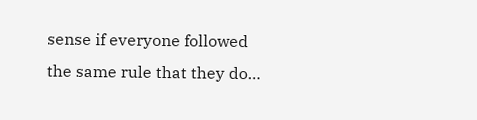sense if everyone followed the same rule that they do…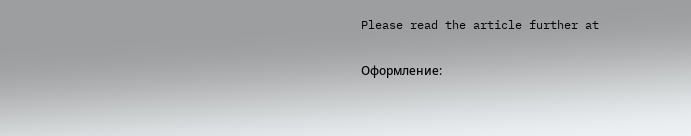Please read the article further at

Оформление: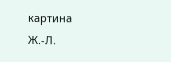картина Ж.-Л.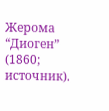Жерома “Диоген” (1860; источник).